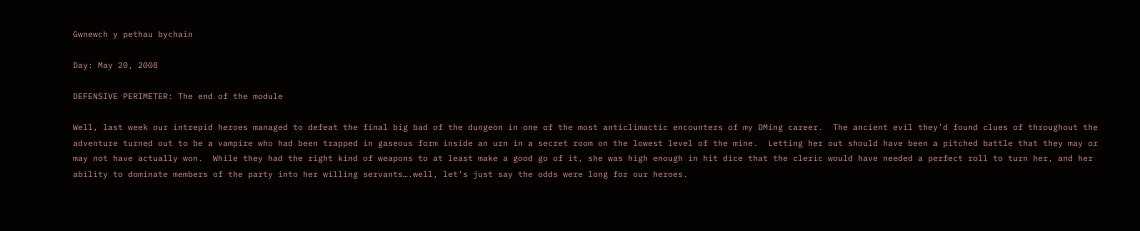Gwnewch y pethau bychain

Day: May 20, 2008

DEFENSIVE PERIMETER: The end of the module

Well, last week our intrepid heroes managed to defeat the final big bad of the dungeon in one of the most anticlimactic encounters of my DMing career.  The ancient evil they’d found clues of throughout the adventure turned out to be a vampire who had been trapped in gaseous form inside an urn in a secret room on the lowest level of the mine.  Letting her out should have been a pitched battle that they may or may not have actually won.  While they had the right kind of weapons to at least make a good go of it, she was high enough in hit dice that the cleric would have needed a perfect roll to turn her, and her ability to dominate members of the party into her willing servants….well, let’s just say the odds were long for our heroes.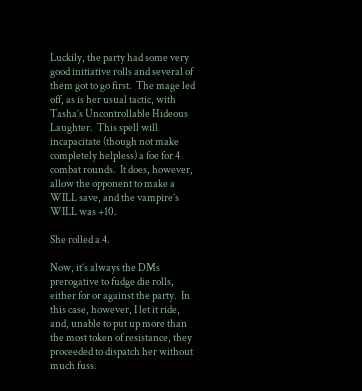Luckily, the party had some very good initiative rolls and several of them got to go first.  The mage led off, as is her usual tactic, with Tasha’s Uncontrollable Hideous Laughter.  This spell will incapacitate (though not make completely helpless) a foe for 4 combat rounds.  It does, however, allow the opponent to make a WILL save, and the vampire’s WILL was +10.

She rolled a 4.

Now, it’s always the DMs prerogative to fudge die rolls, either for or against the party.  In this case, however, I let it ride, and, unable to put up more than the most token of resistance, they proceeded to dispatch her without much fuss.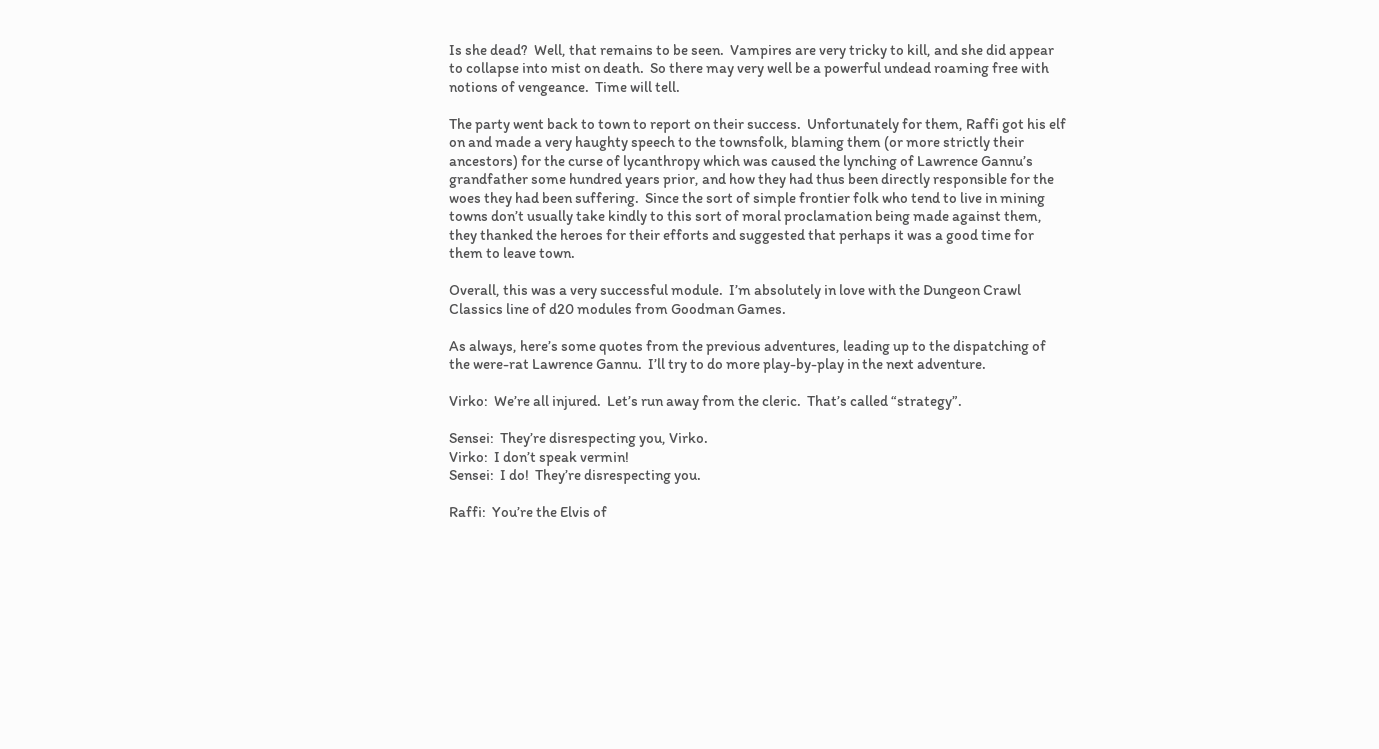Is she dead?  Well, that remains to be seen.  Vampires are very tricky to kill, and she did appear to collapse into mist on death.  So there may very well be a powerful undead roaming free with notions of vengeance.  Time will tell.

The party went back to town to report on their success.  Unfortunately for them, Raffi got his elf on and made a very haughty speech to the townsfolk, blaming them (or more strictly their ancestors) for the curse of lycanthropy which was caused the lynching of Lawrence Gannu’s grandfather some hundred years prior, and how they had thus been directly responsible for the woes they had been suffering.  Since the sort of simple frontier folk who tend to live in mining towns don’t usually take kindly to this sort of moral proclamation being made against them, they thanked the heroes for their efforts and suggested that perhaps it was a good time for them to leave town.

Overall, this was a very successful module.  I’m absolutely in love with the Dungeon Crawl Classics line of d20 modules from Goodman Games.

As always, here’s some quotes from the previous adventures, leading up to the dispatching of the were-rat Lawrence Gannu.  I’ll try to do more play-by-play in the next adventure.

Virko:  We’re all injured.  Let’s run away from the cleric.  That’s called “strategy”.

Sensei:  They’re disrespecting you, Virko.
Virko:  I don’t speak vermin!
Sensei:  I do!  They’re disrespecting you.

Raffi:  You’re the Elvis of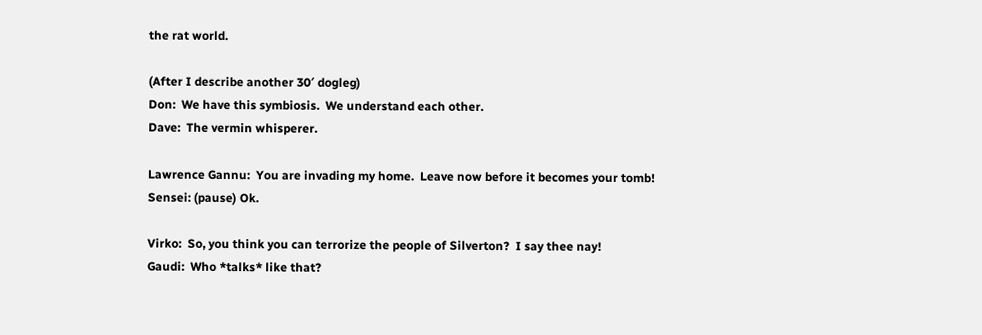the rat world.

(After I describe another 30′ dogleg)
Don:  We have this symbiosis.  We understand each other.
Dave:  The vermin whisperer.

Lawrence Gannu:  You are invading my home.  Leave now before it becomes your tomb!
Sensei: (pause) Ok.

Virko:  So, you think you can terrorize the people of Silverton?  I say thee nay!
Gaudi:  Who *talks* like that?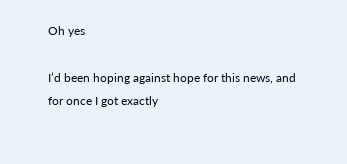Oh yes

I’d been hoping against hope for this news, and for once I got exactly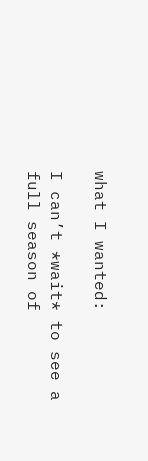what I wanted:

I can’t *wait* to see a full season of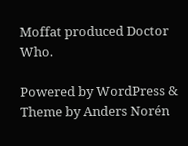Moffat produced Doctor Who.

Powered by WordPress & Theme by Anders Norén